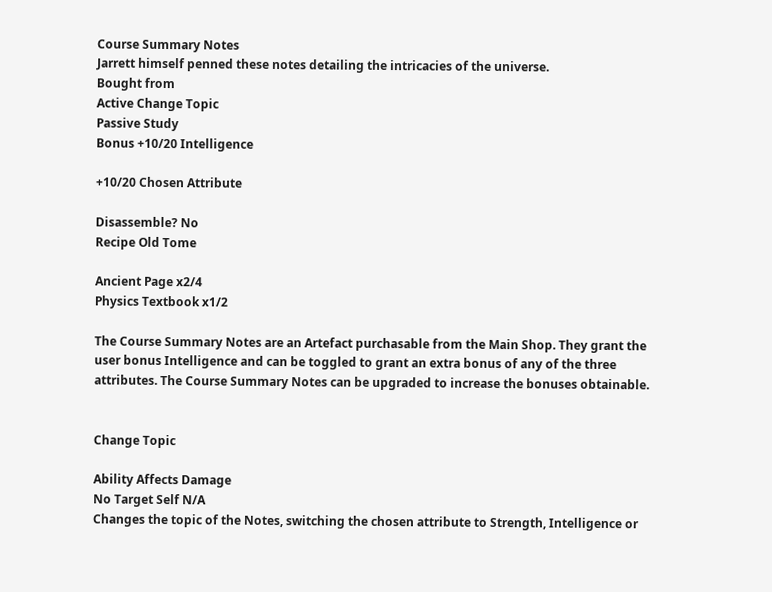Course Summary Notes
Jarrett himself penned these notes detailing the intricacies of the universe.
Bought from
Active Change Topic
Passive Study
Bonus +10/20 Intelligence

+10/20 Chosen Attribute

Disassemble? No
Recipe Old Tome

Ancient Page x2/4
Physics Textbook x1/2

The Course Summary Notes are an Artefact purchasable from the Main Shop. They grant the user bonus Intelligence and can be toggled to grant an extra bonus of any of the three attributes. The Course Summary Notes can be upgraded to increase the bonuses obtainable.


Change Topic

Ability Affects Damage
No Target Self N/A
Changes the topic of the Notes, switching the chosen attribute to Strength, Intelligence or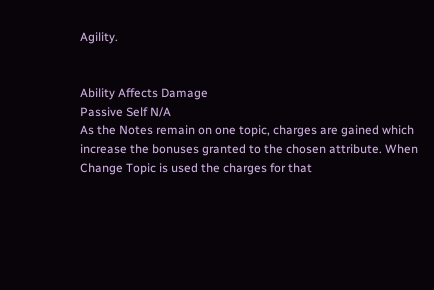Agility.


Ability Affects Damage
Passive Self N/A
As the Notes remain on one topic, charges are gained which increase the bonuses granted to the chosen attribute. When Change Topic is used the charges for that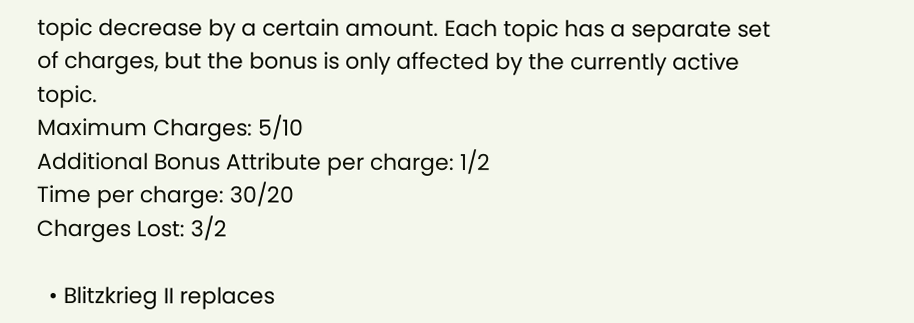topic decrease by a certain amount. Each topic has a separate set of charges, but the bonus is only affected by the currently active topic.
Maximum Charges: 5/10
Additional Bonus Attribute per charge: 1/2
Time per charge: 30/20
Charges Lost: 3/2

  • Blitzkrieg II replaces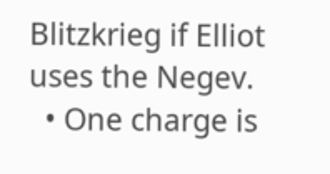Blitzkrieg if Elliot uses the Negev.
  • One charge is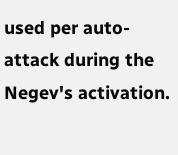used per auto-attack during the Negev's activation.